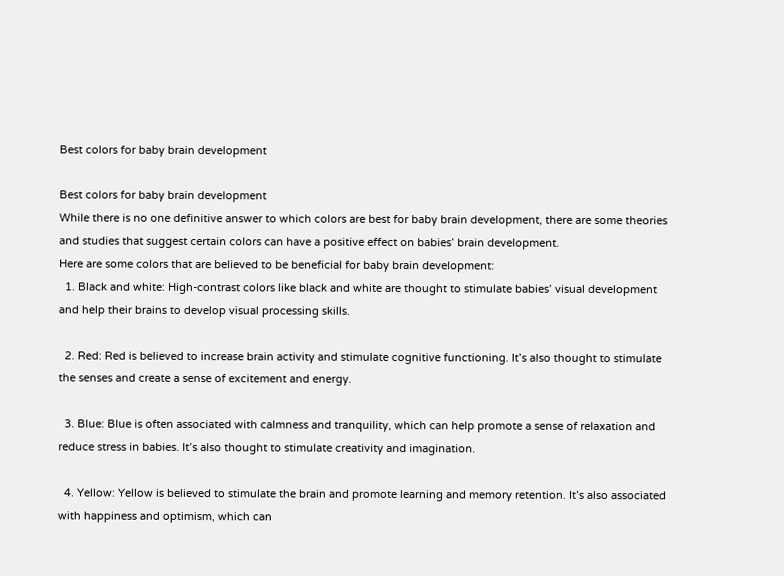Best colors for baby brain development

Best colors for baby brain development
While there is no one definitive answer to which colors are best for baby brain development, there are some theories and studies that suggest certain colors can have a positive effect on babies’ brain development.
Here are some colors that are believed to be beneficial for baby brain development:
  1. Black and white: High-contrast colors like black and white are thought to stimulate babies’ visual development and help their brains to develop visual processing skills.

  2. Red: Red is believed to increase brain activity and stimulate cognitive functioning. It’s also thought to stimulate the senses and create a sense of excitement and energy.

  3. Blue: Blue is often associated with calmness and tranquility, which can help promote a sense of relaxation and reduce stress in babies. It’s also thought to stimulate creativity and imagination.

  4. Yellow: Yellow is believed to stimulate the brain and promote learning and memory retention. It’s also associated with happiness and optimism, which can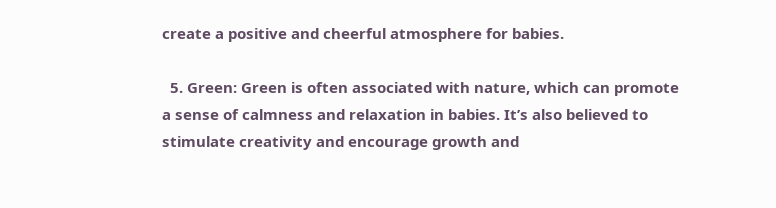create a positive and cheerful atmosphere for babies.

  5. Green: Green is often associated with nature, which can promote a sense of calmness and relaxation in babies. It’s also believed to stimulate creativity and encourage growth and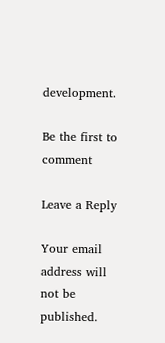development.

Be the first to comment

Leave a Reply

Your email address will not be published.